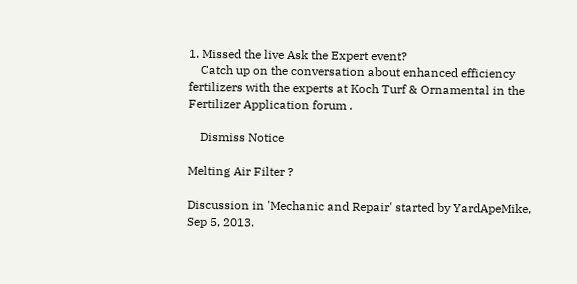1. Missed the live Ask the Expert event?
    Catch up on the conversation about enhanced efficiency fertilizers with the experts at Koch Turf & Ornamental in the Fertilizer Application forum .

    Dismiss Notice

Melting Air Filter ?

Discussion in 'Mechanic and Repair' started by YardApeMike, Sep 5, 2013.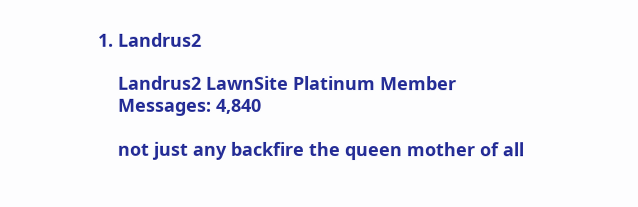1. Landrus2

    Landrus2 LawnSite Platinum Member
    Messages: 4,840

    not just any backfire the queen mother of all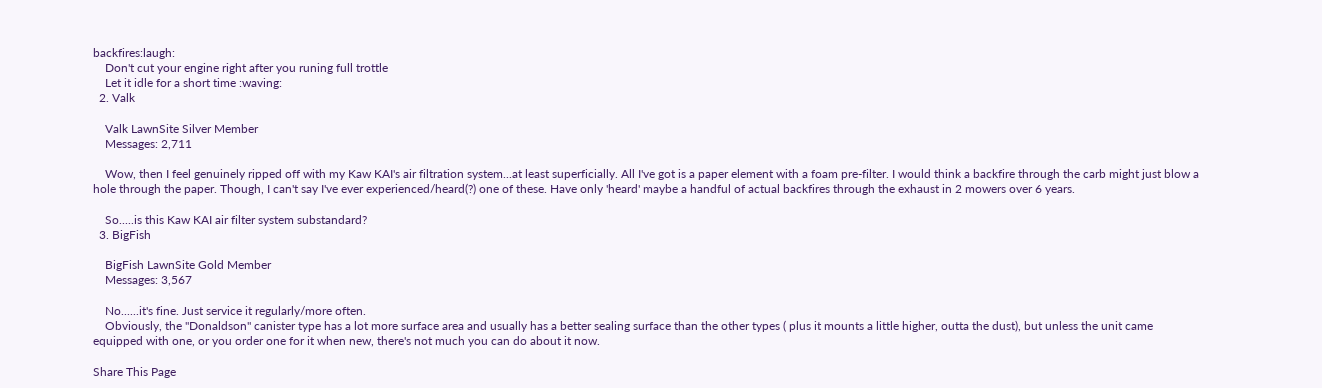backfires:laugh:
    Don't cut your engine right after you runing full trottle
    Let it idle for a short time :waving:
  2. Valk

    Valk LawnSite Silver Member
    Messages: 2,711

    Wow, then I feel genuinely ripped off with my Kaw KAI's air filtration system...at least superficially. All I've got is a paper element with a foam pre-filter. I would think a backfire through the carb might just blow a hole through the paper. Though, I can't say I've ever experienced/heard(?) one of these. Have only 'heard' maybe a handful of actual backfires through the exhaust in 2 mowers over 6 years.

    So.....is this Kaw KAI air filter system substandard?
  3. BigFish

    BigFish LawnSite Gold Member
    Messages: 3,567

    No......it's fine. Just service it regularly/more often.
    Obviously, the "Donaldson" canister type has a lot more surface area and usually has a better sealing surface than the other types ( plus it mounts a little higher, outta the dust), but unless the unit came equipped with one, or you order one for it when new, there's not much you can do about it now.

Share This Page